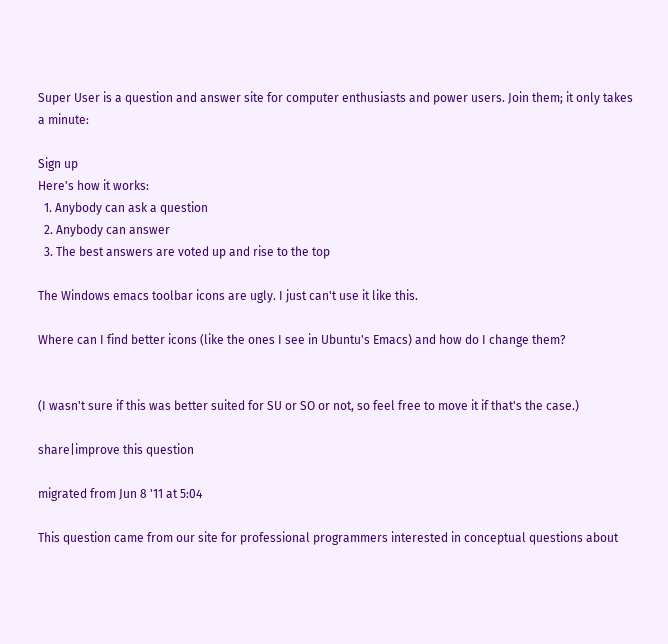Super User is a question and answer site for computer enthusiasts and power users. Join them; it only takes a minute:

Sign up
Here's how it works:
  1. Anybody can ask a question
  2. Anybody can answer
  3. The best answers are voted up and rise to the top

The Windows emacs toolbar icons are ugly. I just can't use it like this.

Where can I find better icons (like the ones I see in Ubuntu's Emacs) and how do I change them?


(I wasn't sure if this was better suited for SU or SO or not, so feel free to move it if that's the case.)

share|improve this question

migrated from Jun 8 '11 at 5:04

This question came from our site for professional programmers interested in conceptual questions about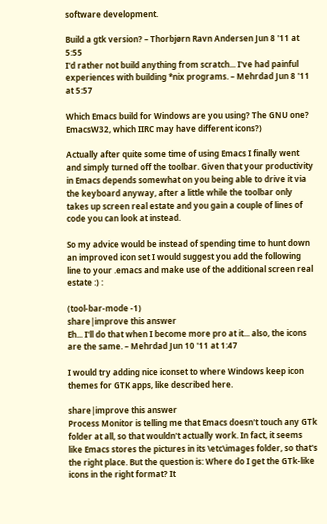software development.

Build a gtk version? – Thorbjørn Ravn Andersen Jun 8 '11 at 5:55
I'd rather not build anything from scratch... I've had painful experiences with building *nix programs. – Mehrdad Jun 8 '11 at 5:57

Which Emacs build for Windows are you using? The GNU one? EmacsW32, which IIRC may have different icons?)

Actually after quite some time of using Emacs I finally went and simply turned off the toolbar. Given that your productivity in Emacs depends somewhat on you being able to drive it via the keyboard anyway, after a little while the toolbar only takes up screen real estate and you gain a couple of lines of code you can look at instead.

So my advice would be instead of spending time to hunt down an improved icon set I would suggest you add the following line to your .emacs and make use of the additional screen real estate :) :

(tool-bar-mode -1)
share|improve this answer
Eh... I'll do that when I become more pro at it... also, the icons are the same. – Mehrdad Jun 10 '11 at 1:47

I would try adding nice iconset to where Windows keep icon themes for GTK apps, like described here.

share|improve this answer
Process Monitor is telling me that Emacs doesn't touch any GTk folder at all, so that wouldn't actually work. In fact, it seems like Emacs stores the pictures in its \etc\images folder, so that's the right place. But the question is: Where do I get the GTk-like icons in the right format? It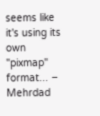seems like it's using its own "pixmap" format... – Mehrdad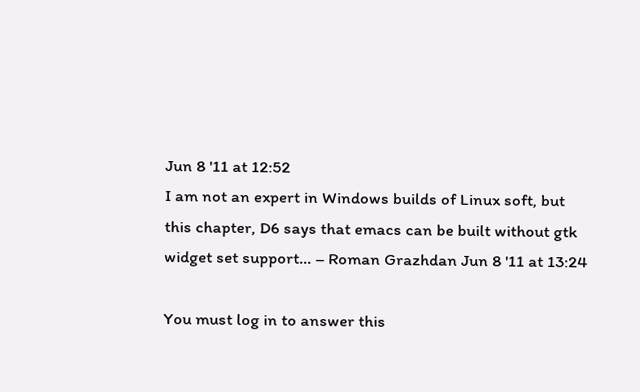Jun 8 '11 at 12:52
I am not an expert in Windows builds of Linux soft, but this chapter, D6 says that emacs can be built without gtk widget set support... – Roman Grazhdan Jun 8 '11 at 13:24

You must log in to answer this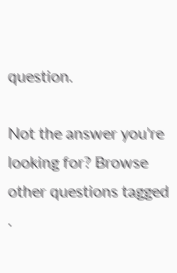question.

Not the answer you're looking for? Browse other questions tagged .